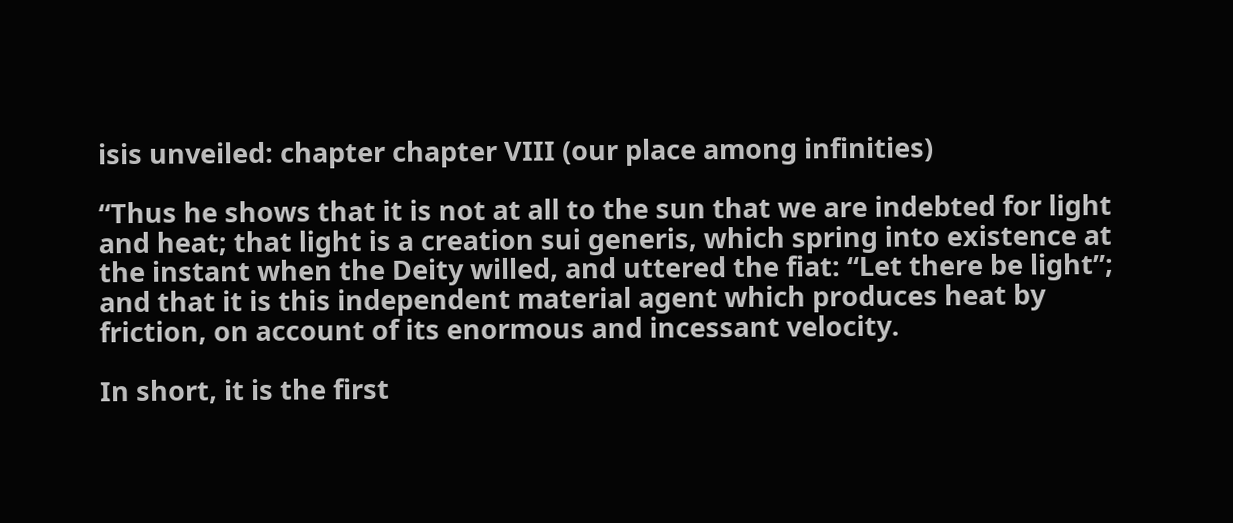isis unveiled: chapter chapter VIII (our place among infinities)

“Thus he shows that it is not at all to the sun that we are indebted for light and heat; that light is a creation sui generis, which spring into existence at the instant when the Deity willed, and uttered the fiat: “Let there be light”; and that it is this independent material agent which produces heat by friction, on account of its enormous and incessant velocity.

In short, it is the first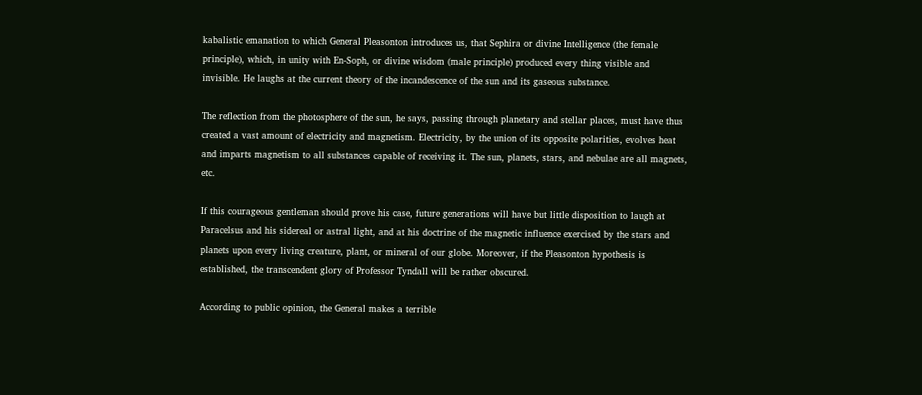kabalistic emanation to which General Pleasonton introduces us, that Sephira or divine Intelligence (the female principle), which, in unity with En-Soph, or divine wisdom (male principle) produced every thing visible and invisible. He laughs at the current theory of the incandescence of the sun and its gaseous substance.

The reflection from the photosphere of the sun, he says, passing through planetary and stellar places, must have thus created a vast amount of electricity and magnetism. Electricity, by the union of its opposite polarities, evolves heat and imparts magnetism to all substances capable of receiving it. The sun, planets, stars, and nebulae are all magnets, etc.

If this courageous gentleman should prove his case, future generations will have but little disposition to laugh at Paracelsus and his sidereal or astral light, and at his doctrine of the magnetic influence exercised by the stars and planets upon every living creature, plant, or mineral of our globe. Moreover, if the Pleasonton hypothesis is established, the transcendent glory of Professor Tyndall will be rather obscured.

According to public opinion, the General makes a terrible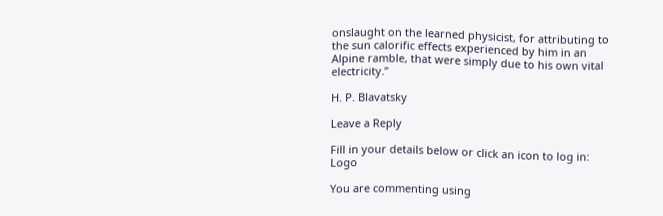onslaught on the learned physicist, for attributing to the sun calorific effects experienced by him in an Alpine ramble, that were simply due to his own vital electricity.”

H. P. Blavatsky

Leave a Reply

Fill in your details below or click an icon to log in: Logo

You are commenting using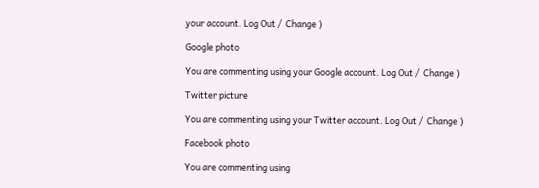your account. Log Out /  Change )

Google photo

You are commenting using your Google account. Log Out /  Change )

Twitter picture

You are commenting using your Twitter account. Log Out /  Change )

Facebook photo

You are commenting using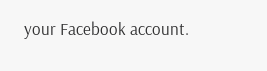your Facebook account.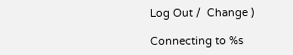Log Out /  Change )

Connecting to %s